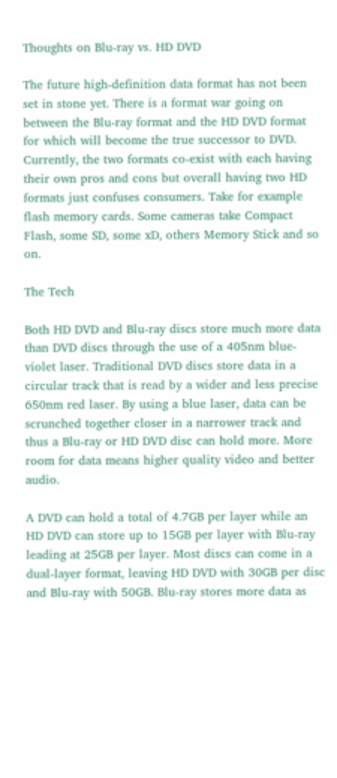Thoughts on Blu-ray vs. HD DVD

The future high-definition data format has not been set in stone yet. There is a format war going on between the Blu-ray format and the HD DVD format for which will become the true successor to DVD. Currently, the two formats co-exist with each having their own pros and cons but overall having two HD formats just confuses consumers. Take for example flash memory cards. Some cameras take Compact Flash, some SD, some xD, others Memory Stick and so on.

The Tech

Both HD DVD and Blu-ray discs store much more data than DVD discs through the use of a 405nm blue-violet laser. Traditional DVD discs store data in a circular track that is read by a wider and less precise 650nm red laser. By using a blue laser, data can be scrunched together closer in a narrower track and thus a Blu-ray or HD DVD disc can hold more. More room for data means higher quality video and better audio.

A DVD can hold a total of 4.7GB per layer while an HD DVD can store up to 15GB per layer with Blu-ray leading at 25GB per layer. Most discs can come in a dual-layer format, leaving HD DVD with 30GB per disc and Blu-ray with 50GB. Blu-ray stores more data as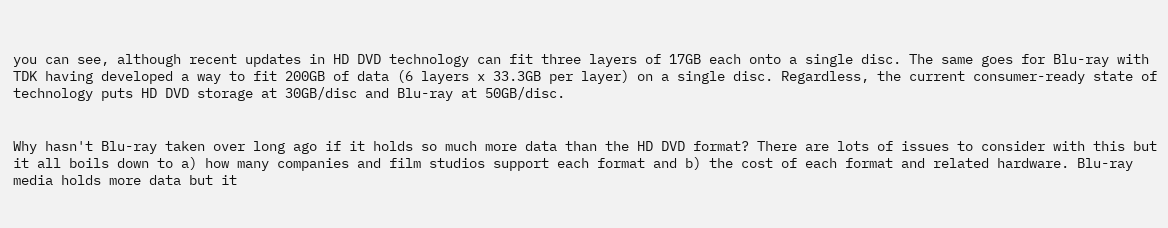you can see, although recent updates in HD DVD technology can fit three layers of 17GB each onto a single disc. The same goes for Blu-ray with TDK having developed a way to fit 200GB of data (6 layers x 33.3GB per layer) on a single disc. Regardless, the current consumer-ready state of technology puts HD DVD storage at 30GB/disc and Blu-ray at 50GB/disc.


Why hasn't Blu-ray taken over long ago if it holds so much more data than the HD DVD format? There are lots of issues to consider with this but it all boils down to a) how many companies and film studios support each format and b) the cost of each format and related hardware. Blu-ray media holds more data but it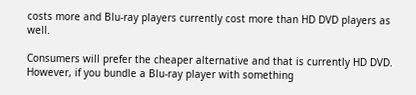costs more and Blu-ray players currently cost more than HD DVD players as well.

Consumers will prefer the cheaper alternative and that is currently HD DVD. However, if you bundle a Blu-ray player with something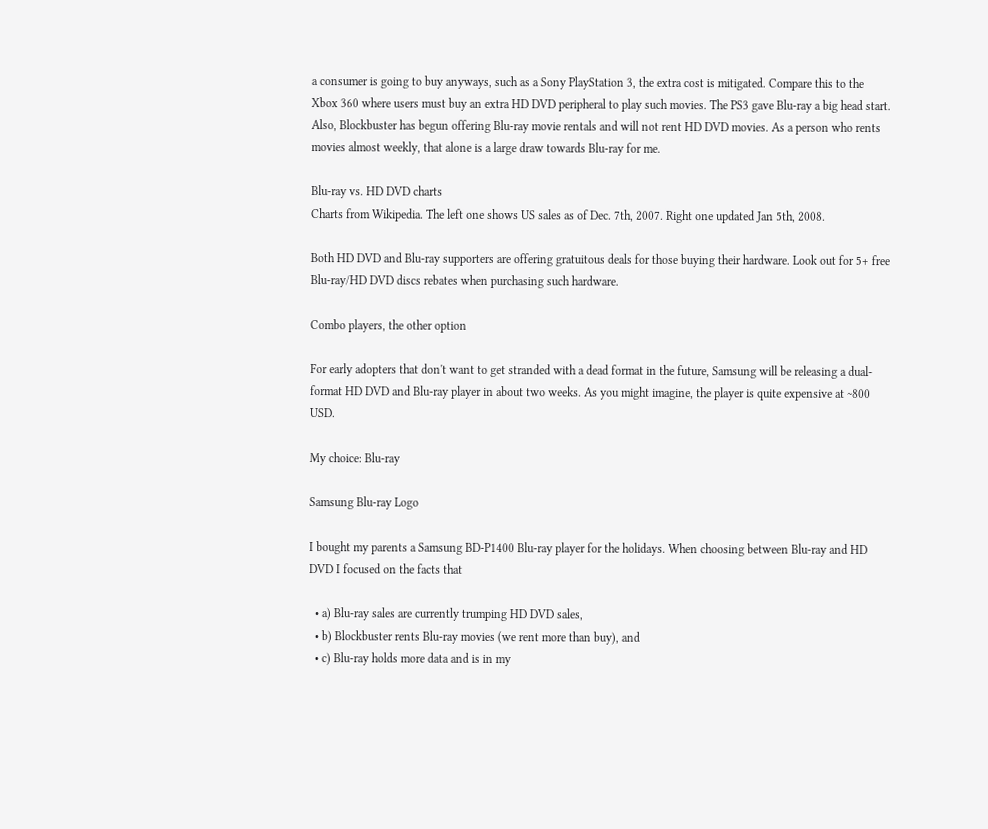a consumer is going to buy anyways, such as a Sony PlayStation 3, the extra cost is mitigated. Compare this to the Xbox 360 where users must buy an extra HD DVD peripheral to play such movies. The PS3 gave Blu-ray a big head start. Also, Blockbuster has begun offering Blu-ray movie rentals and will not rent HD DVD movies. As a person who rents movies almost weekly, that alone is a large draw towards Blu-ray for me.

Blu-ray vs. HD DVD charts
Charts from Wikipedia. The left one shows US sales as of Dec. 7th, 2007. Right one updated Jan 5th, 2008.

Both HD DVD and Blu-ray supporters are offering gratuitous deals for those buying their hardware. Look out for 5+ free Blu-ray/HD DVD discs rebates when purchasing such hardware.

Combo players, the other option

For early adopters that don't want to get stranded with a dead format in the future, Samsung will be releasing a dual-format HD DVD and Blu-ray player in about two weeks. As you might imagine, the player is quite expensive at ~800 USD.

My choice: Blu-ray

Samsung Blu-ray Logo

I bought my parents a Samsung BD-P1400 Blu-ray player for the holidays. When choosing between Blu-ray and HD DVD I focused on the facts that

  • a) Blu-ray sales are currently trumping HD DVD sales,
  • b) Blockbuster rents Blu-ray movies (we rent more than buy), and
  • c) Blu-ray holds more data and is in my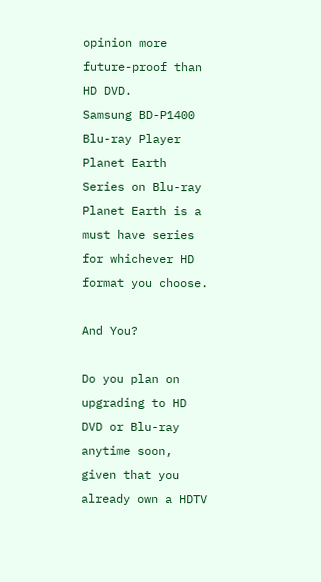opinion more future-proof than HD DVD.
Samsung BD-P1400 Blu-ray Player
Planet Earth Series on Blu-ray
Planet Earth is a must have series for whichever HD format you choose.

And You?

Do you plan on upgrading to HD DVD or Blu-ray anytime soon, given that you already own a HDTV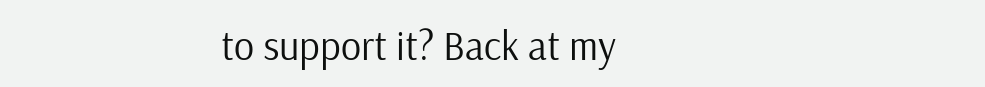to support it? Back at my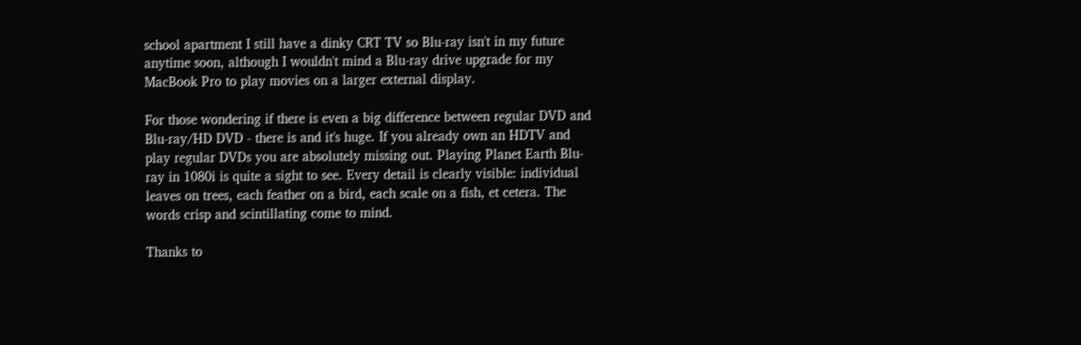school apartment I still have a dinky CRT TV so Blu-ray isn't in my future anytime soon, although I wouldn't mind a Blu-ray drive upgrade for my MacBook Pro to play movies on a larger external display.

For those wondering if there is even a big difference between regular DVD and Blu-ray/HD DVD - there is and it's huge. If you already own an HDTV and play regular DVDs you are absolutely missing out. Playing Planet Earth Blu-ray in 1080i is quite a sight to see. Every detail is clearly visible: individual leaves on trees, each feather on a bird, each scale on a fish, et cetera. The words crisp and scintillating come to mind.

Thanks to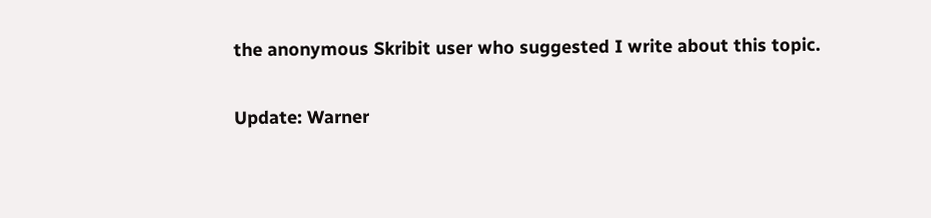the anonymous Skribit user who suggested I write about this topic.

Update: Warner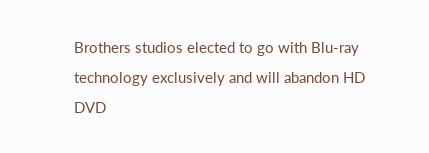Brothers studios elected to go with Blu-ray technology exclusively and will abandon HD DVD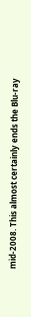mid-2008. This almost certainly ends the Blu-ray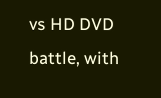vs HD DVD battle, with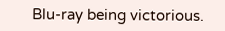Blu-ray being victorious.